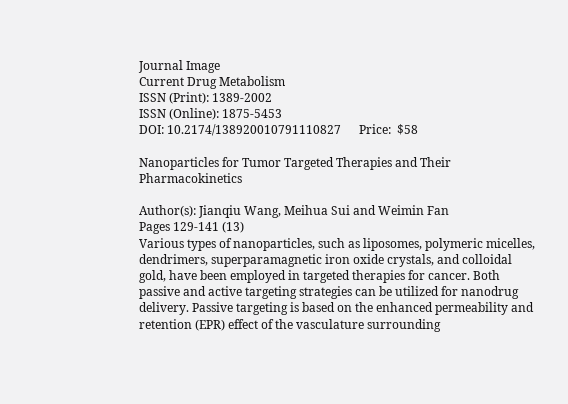Journal Image
Current Drug Metabolism
ISSN (Print): 1389-2002
ISSN (Online): 1875-5453
DOI: 10.2174/138920010791110827      Price:  $58

Nanoparticles for Tumor Targeted Therapies and Their Pharmacokinetics

Author(s): Jianqiu Wang, Meihua Sui and Weimin Fan
Pages 129-141 (13)
Various types of nanoparticles, such as liposomes, polymeric micelles, dendrimers, superparamagnetic iron oxide crystals, and colloidal gold, have been employed in targeted therapies for cancer. Both passive and active targeting strategies can be utilized for nanodrug delivery. Passive targeting is based on the enhanced permeability and retention (EPR) effect of the vasculature surrounding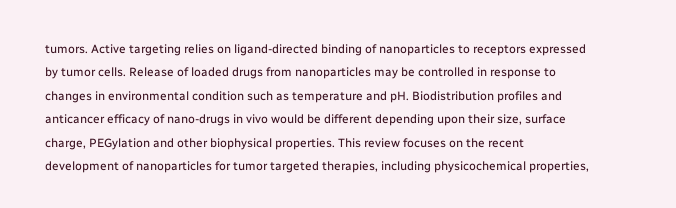tumors. Active targeting relies on ligand-directed binding of nanoparticles to receptors expressed by tumor cells. Release of loaded drugs from nanoparticles may be controlled in response to changes in environmental condition such as temperature and pH. Biodistribution profiles and anticancer efficacy of nano-drugs in vivo would be different depending upon their size, surface charge, PEGylation and other biophysical properties. This review focuses on the recent development of nanoparticles for tumor targeted therapies, including physicochemical properties,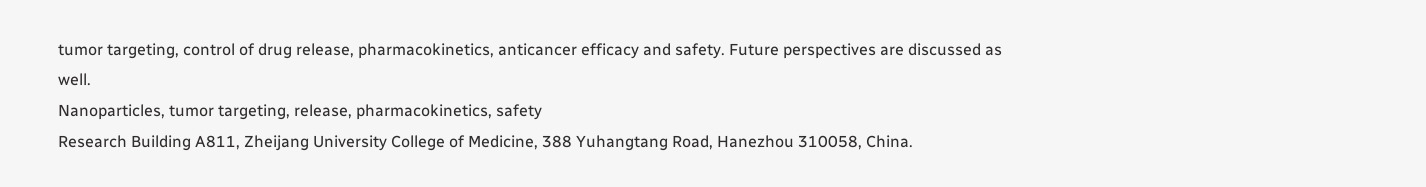tumor targeting, control of drug release, pharmacokinetics, anticancer efficacy and safety. Future perspectives are discussed as well.
Nanoparticles, tumor targeting, release, pharmacokinetics, safety
Research Building A811, Zheijang University College of Medicine, 388 Yuhangtang Road, Hanezhou 310058, China.